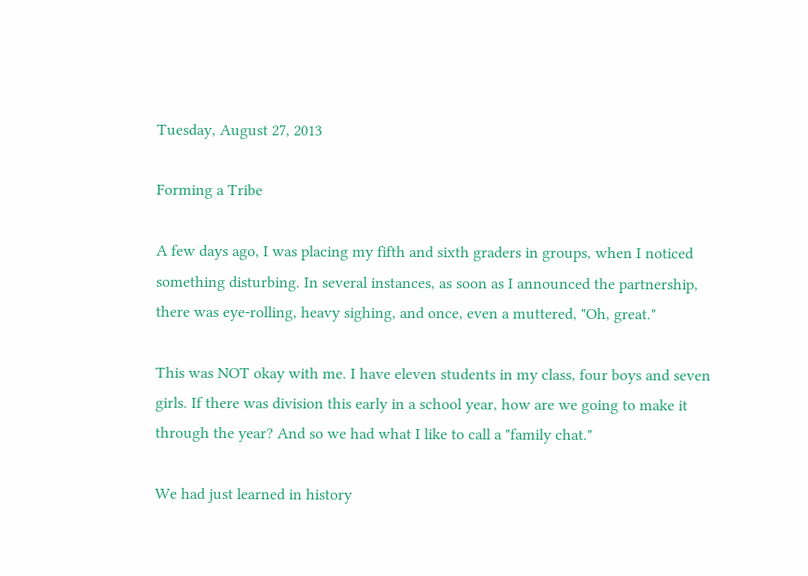Tuesday, August 27, 2013

Forming a Tribe

A few days ago, I was placing my fifth and sixth graders in groups, when I noticed something disturbing. In several instances, as soon as I announced the partnership, there was eye-rolling, heavy sighing, and once, even a muttered, "Oh, great."

This was NOT okay with me. I have eleven students in my class, four boys and seven girls. If there was division this early in a school year, how are we going to make it through the year? And so we had what I like to call a "family chat."

We had just learned in history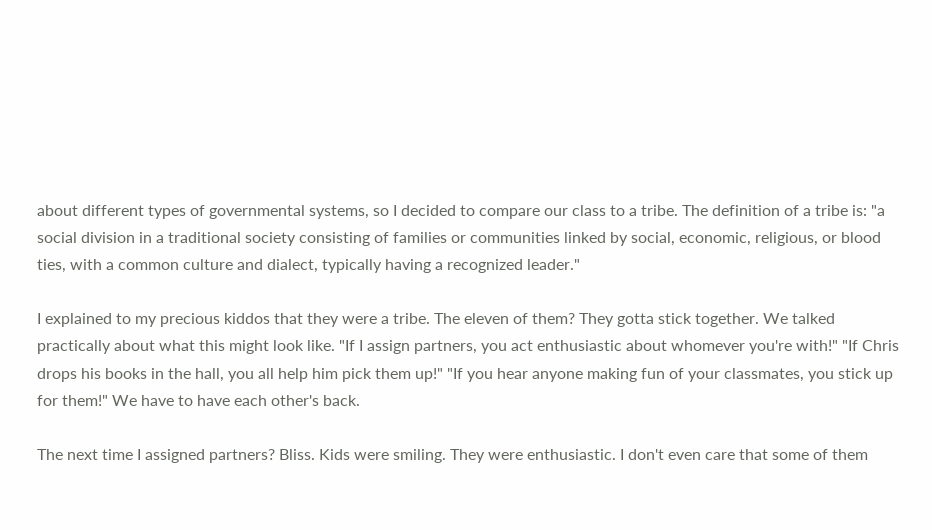about different types of governmental systems, so I decided to compare our class to a tribe. The definition of a tribe is: "a social division in a traditional society consisting of families or communities linked by social, economic, religious, or blood ties, with a common culture and dialect, typically having a recognized leader."

I explained to my precious kiddos that they were a tribe. The eleven of them? They gotta stick together. We talked practically about what this might look like. "If I assign partners, you act enthusiastic about whomever you're with!" "If Chris drops his books in the hall, you all help him pick them up!" "If you hear anyone making fun of your classmates, you stick up for them!" We have to have each other's back.

The next time I assigned partners? Bliss. Kids were smiling. They were enthusiastic. I don't even care that some of them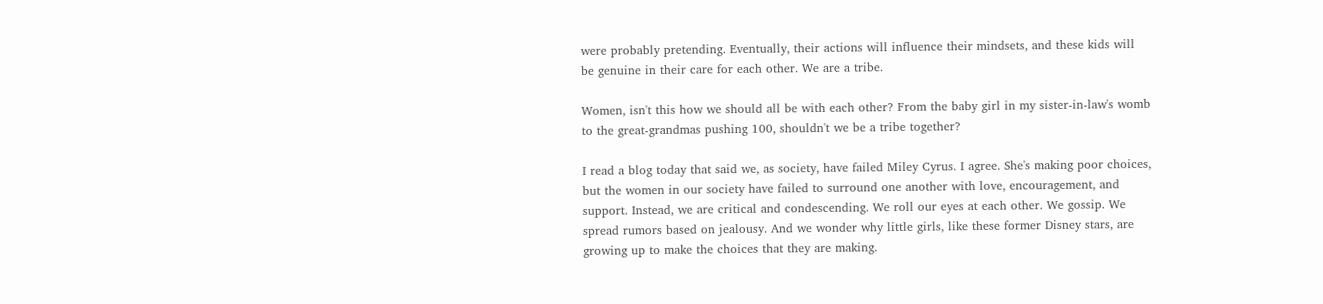were probably pretending. Eventually, their actions will influence their mindsets, and these kids will be genuine in their care for each other. We are a tribe.

Women, isn't this how we should all be with each other? From the baby girl in my sister-in-law's womb to the great-grandmas pushing 100, shouldn't we be a tribe together?

I read a blog today that said we, as society, have failed Miley Cyrus. I agree. She's making poor choices, but the women in our society have failed to surround one another with love, encouragement, and support. Instead, we are critical and condescending. We roll our eyes at each other. We gossip. We spread rumors based on jealousy. And we wonder why little girls, like these former Disney stars, are growing up to make the choices that they are making.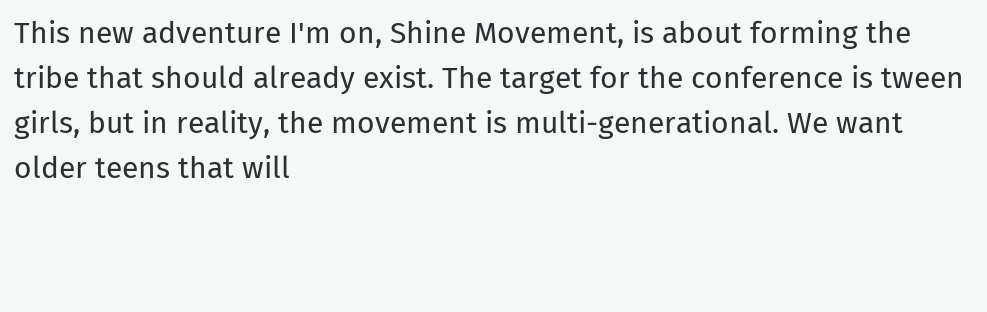This new adventure I'm on, Shine Movement, is about forming the tribe that should already exist. The target for the conference is tween girls, but in reality, the movement is multi-generational. We want older teens that will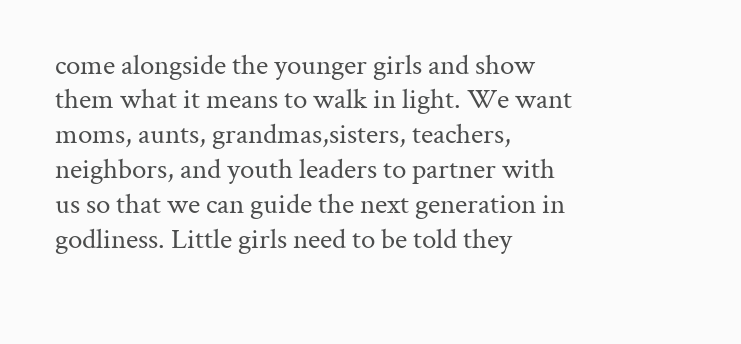come alongside the younger girls and show them what it means to walk in light. We want moms, aunts, grandmas,sisters, teachers, neighbors, and youth leaders to partner with us so that we can guide the next generation in godliness. Little girls need to be told they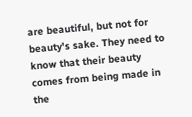are beautiful, but not for beauty's sake. They need to know that their beauty comes from being made in the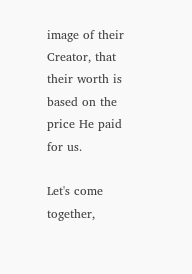image of their Creator, that their worth is based on the price He paid for us.

Let's come together,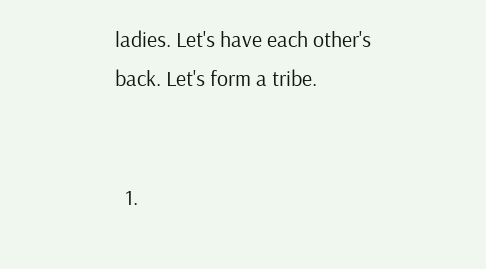ladies. Let's have each other's back. Let's form a tribe.


  1.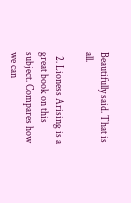Beautifully said. That is all.

  2. Lioness Arising is a great book on this subject. Compares how we can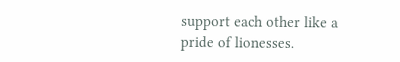support each other like a pride of lionesses.